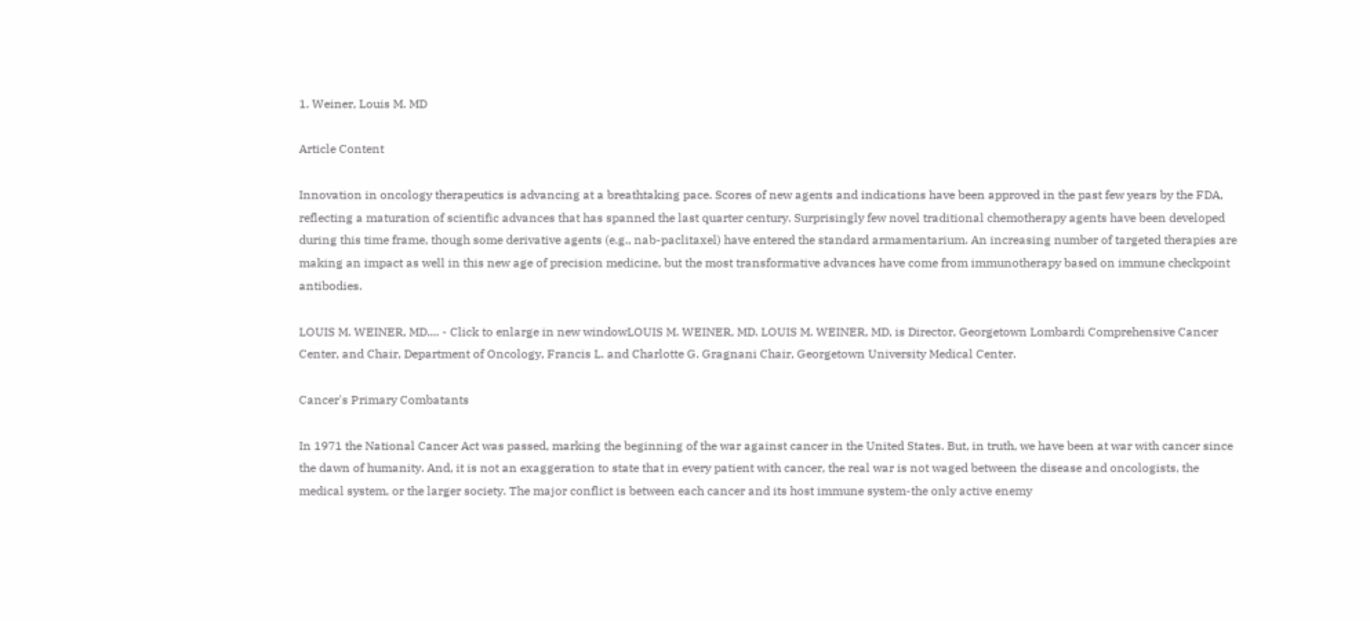1. Weiner, Louis M. MD

Article Content

Innovation in oncology therapeutics is advancing at a breathtaking pace. Scores of new agents and indications have been approved in the past few years by the FDA, reflecting a maturation of scientific advances that has spanned the last quarter century. Surprisingly few novel traditional chemotherapy agents have been developed during this time frame, though some derivative agents (e.g., nab-paclitaxel) have entered the standard armamentarium. An increasing number of targeted therapies are making an impact as well in this new age of precision medicine, but the most transformative advances have come from immunotherapy based on immune checkpoint antibodies.

LOUIS M. WEINER, MD.... - Click to enlarge in new windowLOUIS M. WEINER, MD. LOUIS M. WEINER, MD, is Director, Georgetown Lombardi Comprehensive Cancer Center, and Chair, Department of Oncology, Francis L. and Charlotte G. Gragnani Chair, Georgetown University Medical Center.

Cancer's Primary Combatants

In 1971 the National Cancer Act was passed, marking the beginning of the war against cancer in the United States. But, in truth, we have been at war with cancer since the dawn of humanity. And, it is not an exaggeration to state that in every patient with cancer, the real war is not waged between the disease and oncologists, the medical system, or the larger society. The major conflict is between each cancer and its host immune system-the only active enemy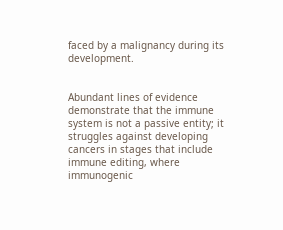faced by a malignancy during its development.


Abundant lines of evidence demonstrate that the immune system is not a passive entity; it struggles against developing cancers in stages that include immune editing, where immunogenic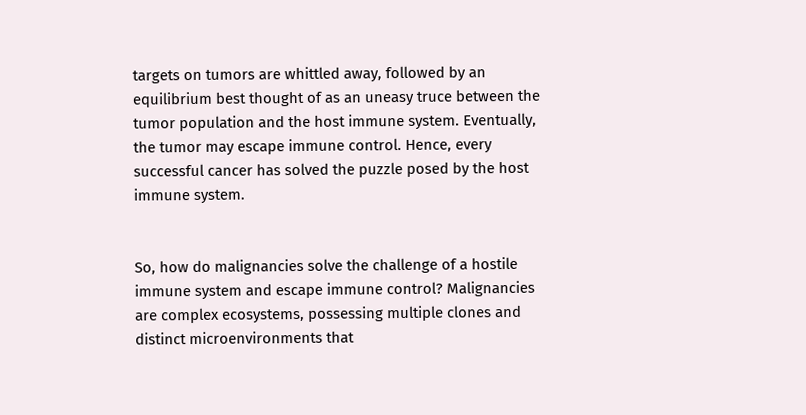targets on tumors are whittled away, followed by an equilibrium best thought of as an uneasy truce between the tumor population and the host immune system. Eventually, the tumor may escape immune control. Hence, every successful cancer has solved the puzzle posed by the host immune system.


So, how do malignancies solve the challenge of a hostile immune system and escape immune control? Malignancies are complex ecosystems, possessing multiple clones and distinct microenvironments that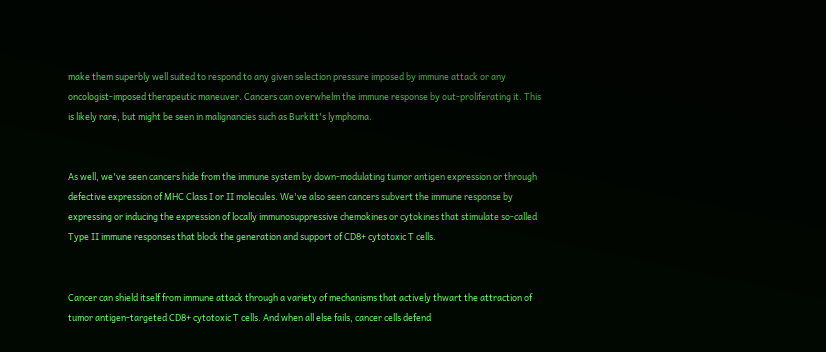make them superbly well suited to respond to any given selection pressure imposed by immune attack or any oncologist-imposed therapeutic maneuver. Cancers can overwhelm the immune response by out-proliferating it. This is likely rare, but might be seen in malignancies such as Burkitt's lymphoma.


As well, we've seen cancers hide from the immune system by down-modulating tumor antigen expression or through defective expression of MHC Class I or II molecules. We've also seen cancers subvert the immune response by expressing or inducing the expression of locally immunosuppressive chemokines or cytokines that stimulate so-called Type II immune responses that block the generation and support of CD8+ cytotoxic T cells.


Cancer can shield itself from immune attack through a variety of mechanisms that actively thwart the attraction of tumor antigen-targeted CD8+ cytotoxic T cells. And when all else fails, cancer cells defend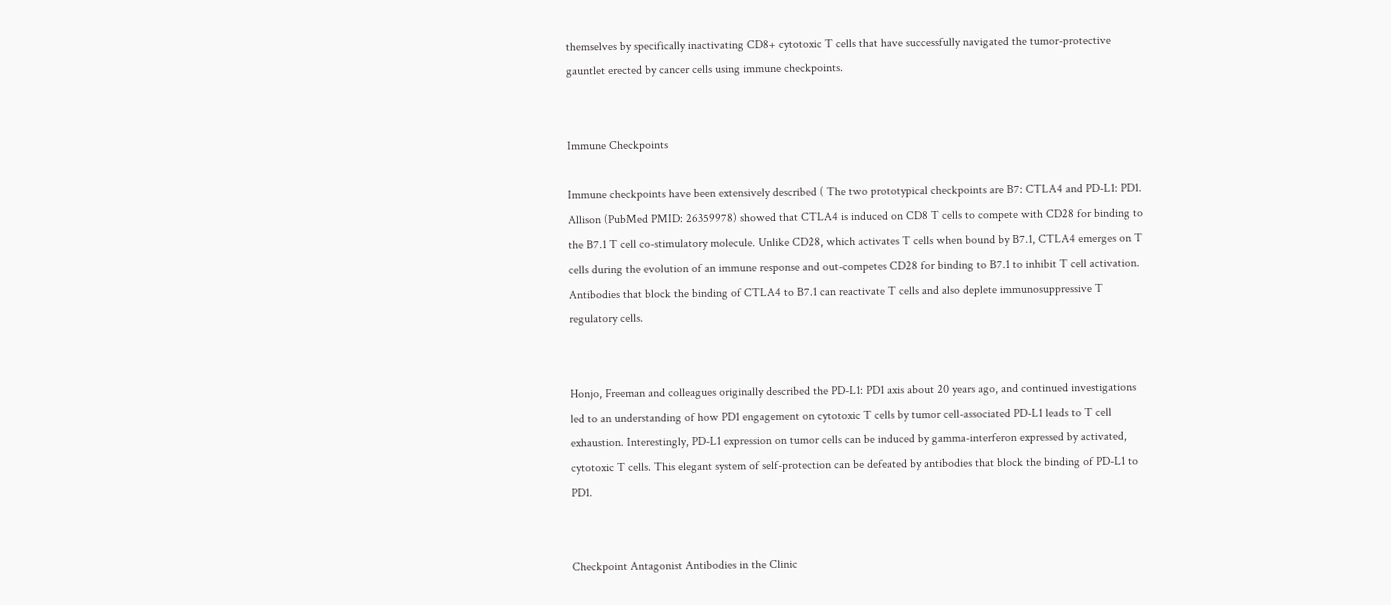themselves by specifically inactivating CD8+ cytotoxic T cells that have successfully navigated the tumor-protective gauntlet erected by cancer cells using immune checkpoints.


Immune Checkpoints

Immune checkpoints have been extensively described ( The two prototypical checkpoints are B7: CTLA4 and PD-L1: PD1. Allison (PubMed PMID: 26359978) showed that CTLA4 is induced on CD8 T cells to compete with CD28 for binding to the B7.1 T cell co-stimulatory molecule. Unlike CD28, which activates T cells when bound by B7.1, CTLA4 emerges on T cells during the evolution of an immune response and out-competes CD28 for binding to B7.1 to inhibit T cell activation. Antibodies that block the binding of CTLA4 to B7.1 can reactivate T cells and also deplete immunosuppressive T regulatory cells.


Honjo, Freeman and colleagues originally described the PD-L1: PD1 axis about 20 years ago, and continued investigations led to an understanding of how PD1 engagement on cytotoxic T cells by tumor cell-associated PD-L1 leads to T cell exhaustion. Interestingly, PD-L1 expression on tumor cells can be induced by gamma-interferon expressed by activated, cytotoxic T cells. This elegant system of self-protection can be defeated by antibodies that block the binding of PD-L1 to PD1.


Checkpoint Antagonist Antibodies in the Clinic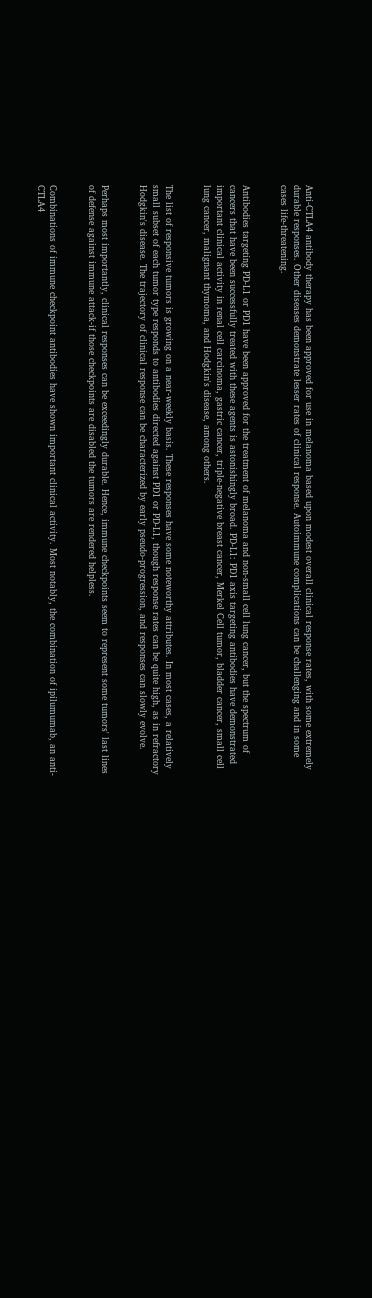Anti-CTLA4 antibody therapy has been approved for use in melanoma based upon modest overall clinical response rates, with some extremely durable responses. Other diseases demonstrate lesser rates of clinical response. Autoimmune complications can be challenging and in some cases life-threatening.


Antibodies targeting PD-L1 or PD1 have been approved for the treatment of melanoma and non-small cell lung cancer, but the spectrum of cancers that have been successfully treated with these agents is astonishingly broad. PD-L1: PD1 axis targeting antibodies have demonstrated important clinical activity in renal cell carcinoma, gastric cancer, triple-negative breast cancer, Merkel Cell tumor, bladder cancer, small cell lung cancer, malignant thymoma, and Hodgkin's disease, among others.


The list of responsive tumors is growing on a near-weekly basis. These responses have some noteworthy attributes. In most cases, a relatively small subset of each tumor type responds to antibodies directed against PD1 or PD-L1, though response rates can be quite high, as in refractory Hodgkin's disease. The trajectory of clinical response can be characterized by early pseudo-progression, and responses can slowly evolve.


Perhaps most importantly, clinical responses can be exceedingly durable. Hence, immune checkpoints seem to represent some tumors' last lines of defense against immune attack-if those checkpoints are disabled the tumors are rendered helpless.


Combinations of immune checkpoint antibodies have shown important clinical activity. Most notably, the combination of ipilumumab, an anti-CTLA4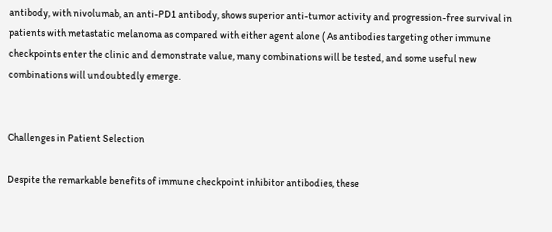antibody, with nivolumab, an anti-PD1 antibody, shows superior anti-tumor activity and progression-free survival in patients with metastatic melanoma as compared with either agent alone ( As antibodies targeting other immune checkpoints enter the clinic and demonstrate value, many combinations will be tested, and some useful new combinations will undoubtedly emerge.


Challenges in Patient Selection

Despite the remarkable benefits of immune checkpoint inhibitor antibodies, these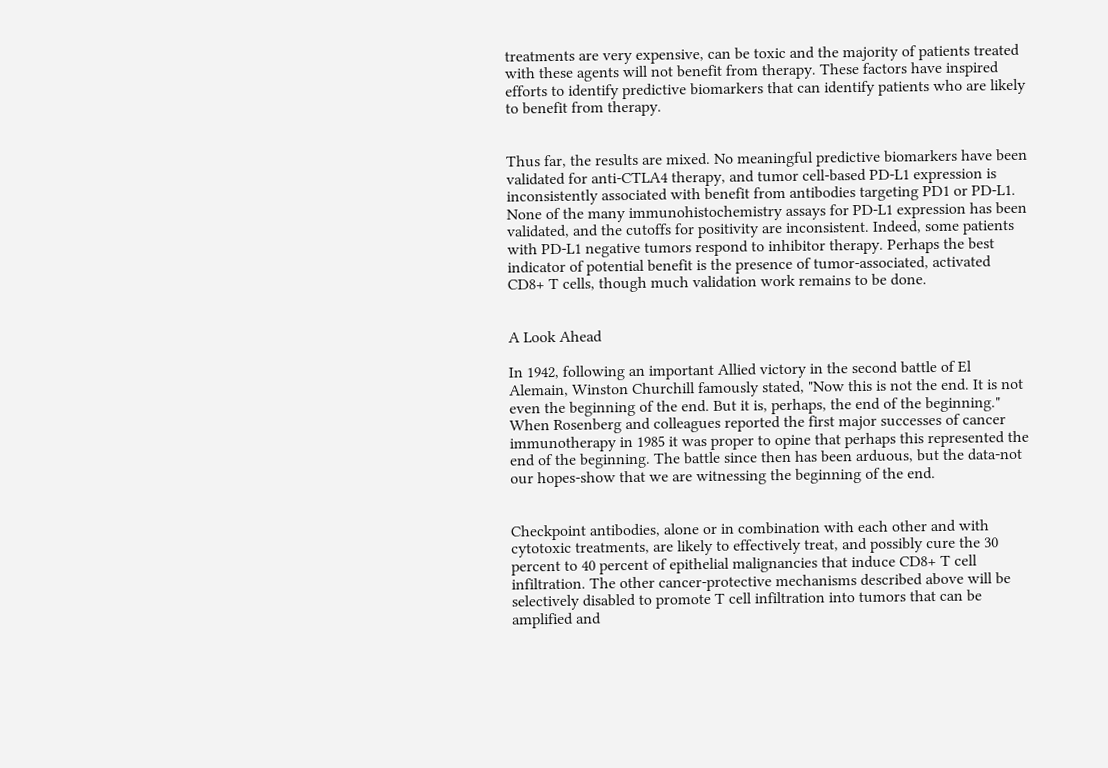treatments are very expensive, can be toxic and the majority of patients treated with these agents will not benefit from therapy. These factors have inspired efforts to identify predictive biomarkers that can identify patients who are likely to benefit from therapy.


Thus far, the results are mixed. No meaningful predictive biomarkers have been validated for anti-CTLA4 therapy, and tumor cell-based PD-L1 expression is inconsistently associated with benefit from antibodies targeting PD1 or PD-L1. None of the many immunohistochemistry assays for PD-L1 expression has been validated, and the cutoffs for positivity are inconsistent. Indeed, some patients with PD-L1 negative tumors respond to inhibitor therapy. Perhaps the best indicator of potential benefit is the presence of tumor-associated, activated CD8+ T cells, though much validation work remains to be done.


A Look Ahead

In 1942, following an important Allied victory in the second battle of El Alemain, Winston Churchill famously stated, "Now this is not the end. It is not even the beginning of the end. But it is, perhaps, the end of the beginning." When Rosenberg and colleagues reported the first major successes of cancer immunotherapy in 1985 it was proper to opine that perhaps this represented the end of the beginning. The battle since then has been arduous, but the data-not our hopes-show that we are witnessing the beginning of the end.


Checkpoint antibodies, alone or in combination with each other and with cytotoxic treatments, are likely to effectively treat, and possibly cure the 30 percent to 40 percent of epithelial malignancies that induce CD8+ T cell infiltration. The other cancer-protective mechanisms described above will be selectively disabled to promote T cell infiltration into tumors that can be amplified and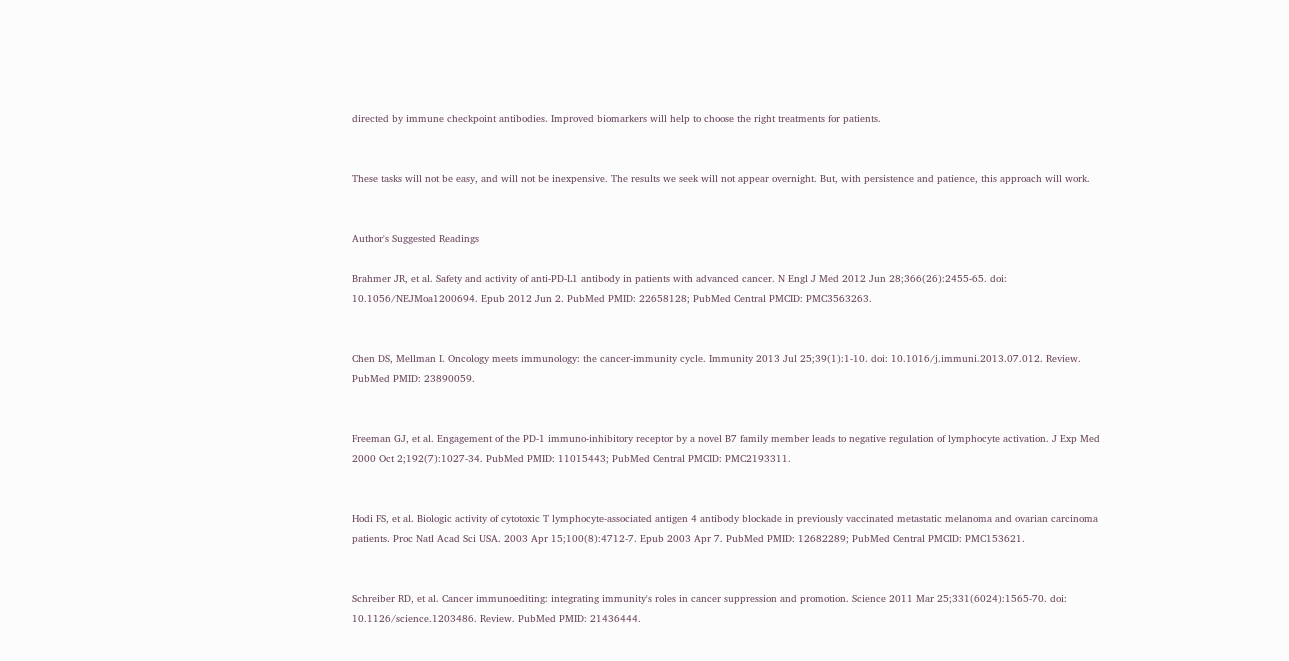directed by immune checkpoint antibodies. Improved biomarkers will help to choose the right treatments for patients.


These tasks will not be easy, and will not be inexpensive. The results we seek will not appear overnight. But, with persistence and patience, this approach will work.


Author's Suggested Readings

Brahmer JR, et al. Safety and activity of anti-PD-L1 antibody in patients with advanced cancer. N Engl J Med 2012 Jun 28;366(26):2455-65. doi: 10.1056/NEJMoa1200694. Epub 2012 Jun 2. PubMed PMID: 22658128; PubMed Central PMCID: PMC3563263.


Chen DS, Mellman I. Oncology meets immunology: the cancer-immunity cycle. Immunity 2013 Jul 25;39(1):1-10. doi: 10.1016/j.immuni.2013.07.012. Review. PubMed PMID: 23890059.


Freeman GJ, et al. Engagement of the PD-1 immuno-inhibitory receptor by a novel B7 family member leads to negative regulation of lymphocyte activation. J Exp Med 2000 Oct 2;192(7):1027-34. PubMed PMID: 11015443; PubMed Central PMCID: PMC2193311.


Hodi FS, et al. Biologic activity of cytotoxic T lymphocyte-associated antigen 4 antibody blockade in previously vaccinated metastatic melanoma and ovarian carcinoma patients. Proc Natl Acad Sci USA. 2003 Apr 15;100(8):4712-7. Epub 2003 Apr 7. PubMed PMID: 12682289; PubMed Central PMCID: PMC153621.


Schreiber RD, et al. Cancer immunoediting: integrating immunity's roles in cancer suppression and promotion. Science 2011 Mar 25;331(6024):1565-70. doi: 10.1126/science.1203486. Review. PubMed PMID: 21436444.